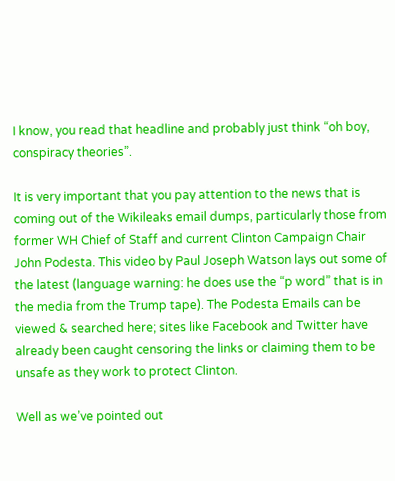I know, you read that headline and probably just think “oh boy, conspiracy theories”.

It is very important that you pay attention to the news that is coming out of the Wikileaks email dumps, particularly those from former WH Chief of Staff and current Clinton Campaign Chair John Podesta. This video by Paul Joseph Watson lays out some of the latest (language warning: he does use the “p word” that is in the media from the Trump tape). The Podesta Emails can be viewed & searched here; sites like Facebook and Twitter have already been caught censoring the links or claiming them to be unsafe as they work to protect Clinton.

Well as we’ve pointed out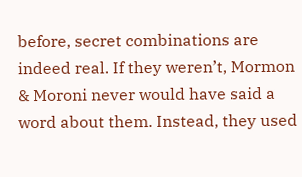before, secret combinations are indeed real. If they weren’t, Mormon & Moroni never would have said a word about them. Instead, they used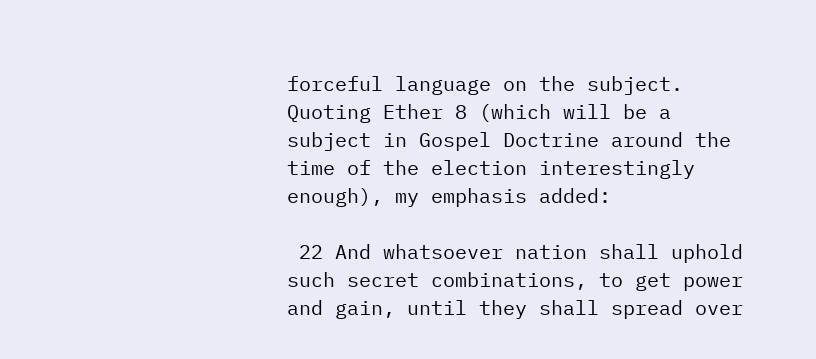forceful language on the subject. Quoting Ether 8 (which will be a subject in Gospel Doctrine around the time of the election interestingly enough), my emphasis added:

 22 And whatsoever nation shall uphold such secret combinations, to get power and gain, until they shall spread over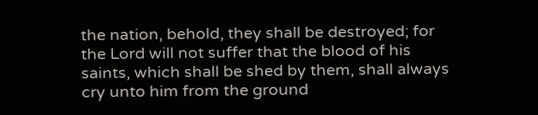the nation, behold, they shall be destroyed; for the Lord will not suffer that the blood of his saints, which shall be shed by them, shall always cry unto him from the ground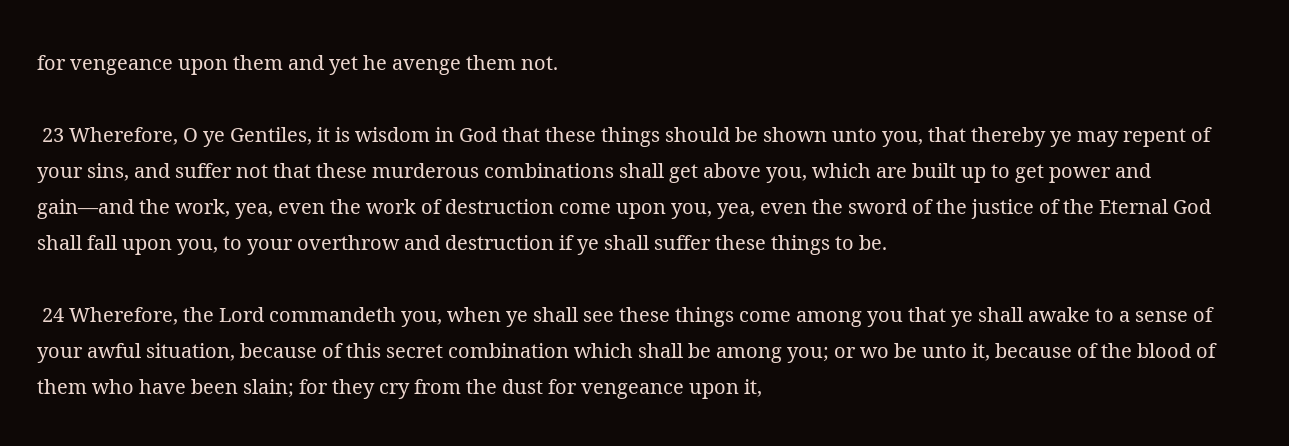for vengeance upon them and yet he avenge them not.

 23 Wherefore, O ye Gentiles, it is wisdom in God that these things should be shown unto you, that thereby ye may repent of your sins, and suffer not that these murderous combinations shall get above you, which are built up to get power and gain—and the work, yea, even the work of destruction come upon you, yea, even the sword of the justice of the Eternal God shall fall upon you, to your overthrow and destruction if ye shall suffer these things to be.

 24 Wherefore, the Lord commandeth you, when ye shall see these things come among you that ye shall awake to a sense of your awful situation, because of this secret combination which shall be among you; or wo be unto it, because of the blood of them who have been slain; for they cry from the dust for vengeance upon it,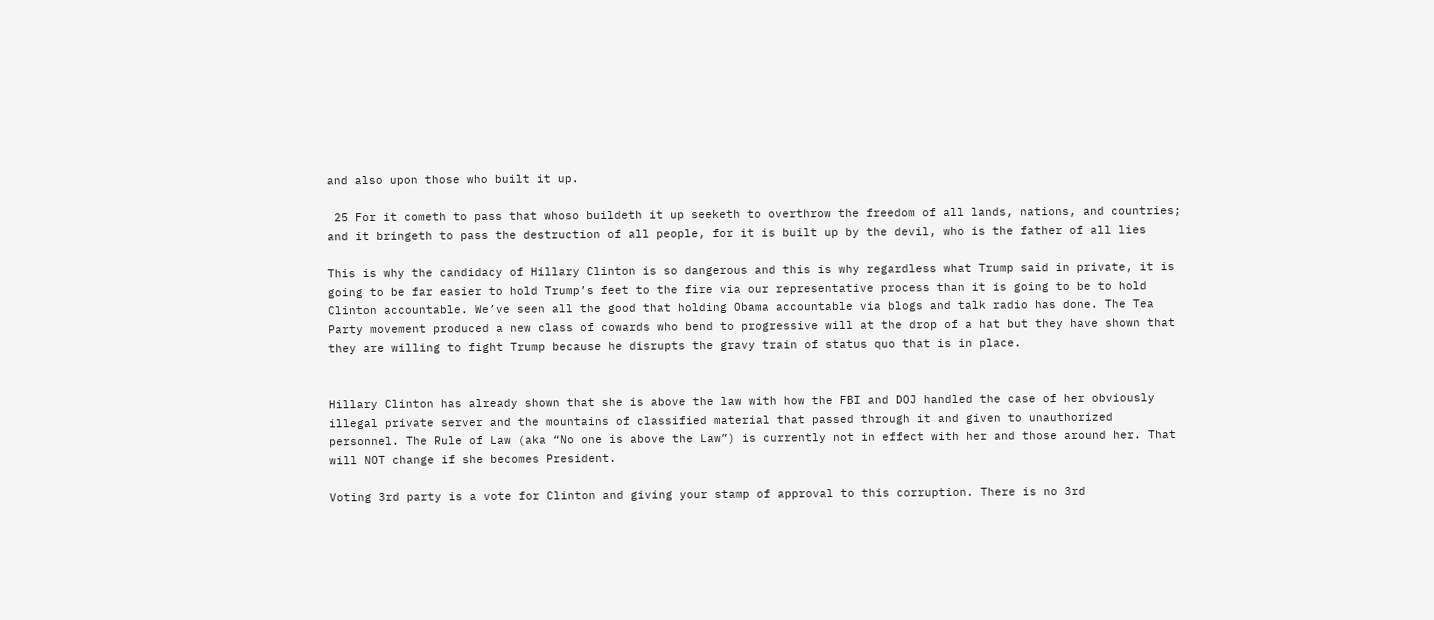and also upon those who built it up.

 25 For it cometh to pass that whoso buildeth it up seeketh to overthrow the freedom of all lands, nations, and countries; and it bringeth to pass the destruction of all people, for it is built up by the devil, who is the father of all lies

This is why the candidacy of Hillary Clinton is so dangerous and this is why regardless what Trump said in private, it is going to be far easier to hold Trump’s feet to the fire via our representative process than it is going to be to hold Clinton accountable. We’ve seen all the good that holding Obama accountable via blogs and talk radio has done. The Tea Party movement produced a new class of cowards who bend to progressive will at the drop of a hat but they have shown that they are willing to fight Trump because he disrupts the gravy train of status quo that is in place.


Hillary Clinton has already shown that she is above the law with how the FBI and DOJ handled the case of her obviously illegal private server and the mountains of classified material that passed through it and given to unauthorized personnel. The Rule of Law (aka “No one is above the Law”) is currently not in effect with her and those around her. That will NOT change if she becomes President.

Voting 3rd party is a vote for Clinton and giving your stamp of approval to this corruption. There is no 3rd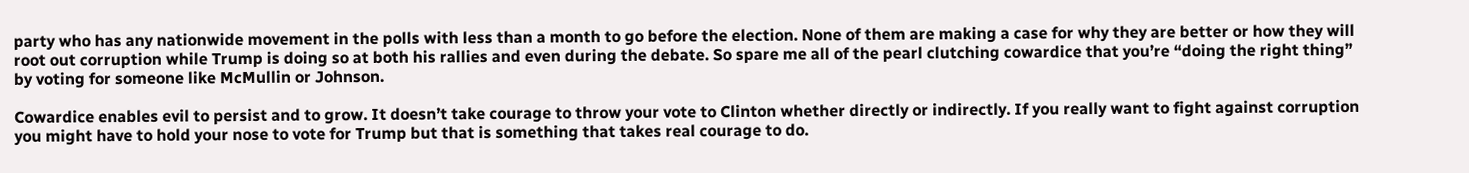party who has any nationwide movement in the polls with less than a month to go before the election. None of them are making a case for why they are better or how they will root out corruption while Trump is doing so at both his rallies and even during the debate. So spare me all of the pearl clutching cowardice that you’re “doing the right thing” by voting for someone like McMullin or Johnson.

Cowardice enables evil to persist and to grow. It doesn’t take courage to throw your vote to Clinton whether directly or indirectly. If you really want to fight against corruption you might have to hold your nose to vote for Trump but that is something that takes real courage to do.